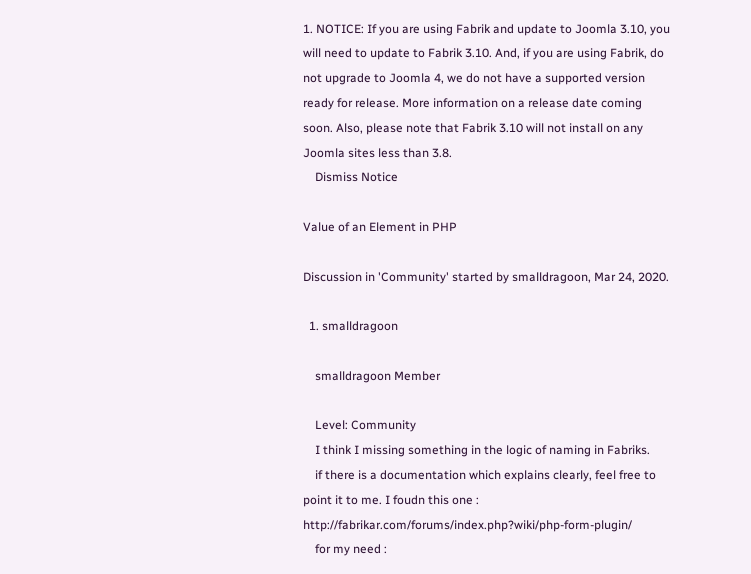1. NOTICE: If you are using Fabrik and update to Joomla 3.10, you will need to update to Fabrik 3.10. And, if you are using Fabrik, do not upgrade to Joomla 4, we do not have a supported version ready for release. More information on a release date coming soon. Also, please note that Fabrik 3.10 will not install on any Joomla sites less than 3.8.
    Dismiss Notice

Value of an Element in PHP

Discussion in 'Community' started by smalldragoon, Mar 24, 2020.

  1. smalldragoon

    smalldragoon Member

    Level: Community
    I think I missing something in the logic of naming in Fabriks.
    if there is a documentation which explains clearly, feel free to point it to me. I foudn this one : http://fabrikar.com/forums/index.php?wiki/php-form-plugin/
    for my need :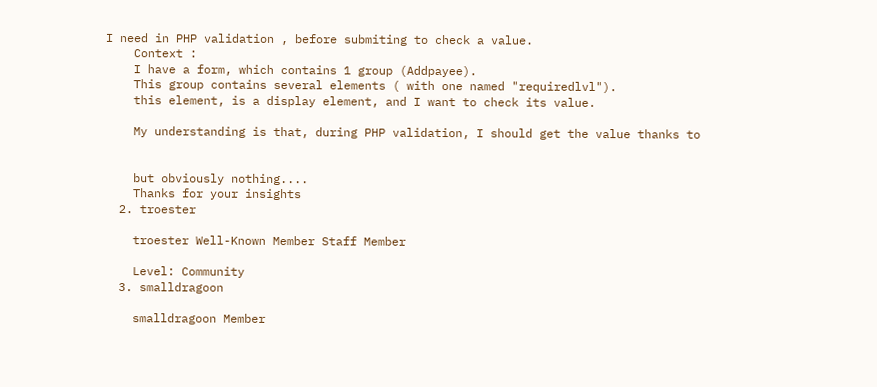I need in PHP validation , before submiting to check a value.
    Context :
    I have a form, which contains 1 group (Addpayee).
    This group contains several elements ( with one named "requiredlvl").
    this element, is a display element, and I want to check its value.

    My understanding is that, during PHP validation, I should get the value thanks to


    but obviously nothing....
    Thanks for your insights
  2. troester

    troester Well-Known Member Staff Member

    Level: Community
  3. smalldragoon

    smalldragoon Member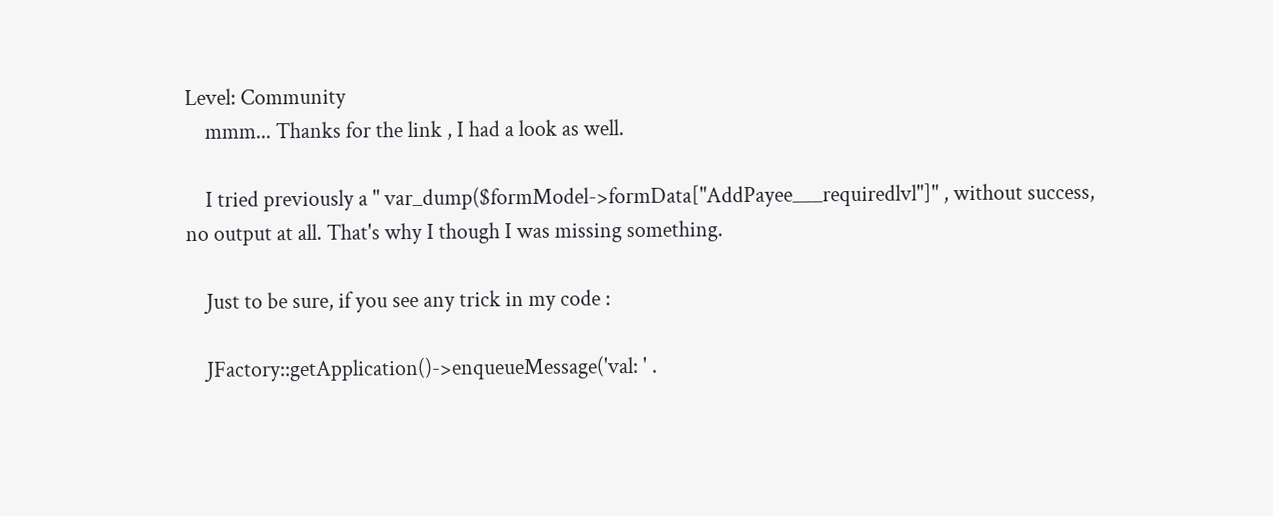Level: Community
    mmm... Thanks for the link , I had a look as well.

    I tried previously a " var_dump($formModel->formData["AddPayee___requiredlvl"]" , without success, no output at all. That's why I though I was missing something.

    Just to be sure, if you see any trick in my code :

    JFactory::getApplication()->enqueueMessage('val: ' .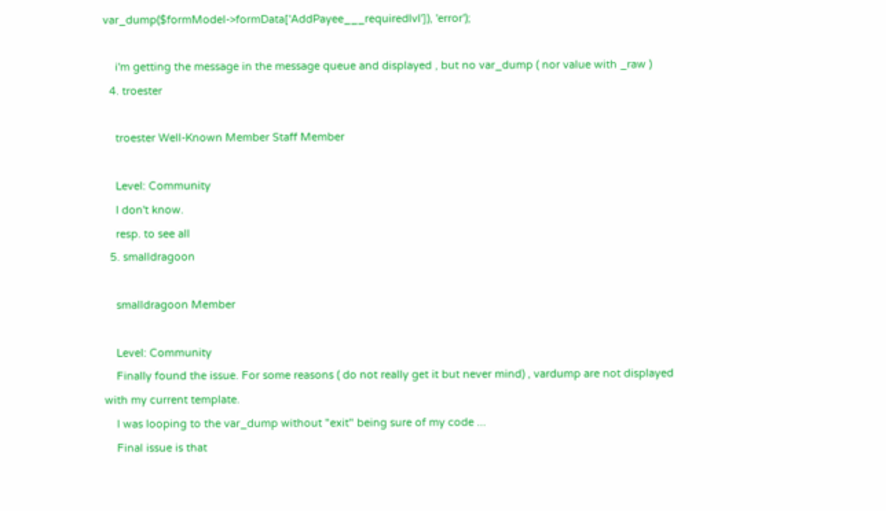var_dump($formModel->formData['AddPayee___requiredlvl']), 'error');

    i'm getting the message in the message queue and displayed , but no var_dump ( nor value with _raw )
  4. troester

    troester Well-Known Member Staff Member

    Level: Community
    I don't know.
    resp. to see all
  5. smalldragoon

    smalldragoon Member

    Level: Community
    Finally found the issue. For some reasons ( do not really get it but never mind) , vardump are not displayed with my current template.
    I was looping to the var_dump without "exit" being sure of my code ...
    Final issue is that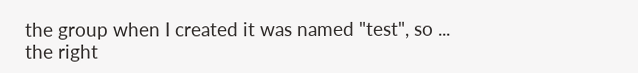the group when I created it was named "test", so ... the right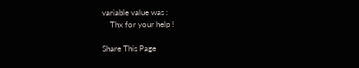variable value was :
    Thx for your help !

Share This Page